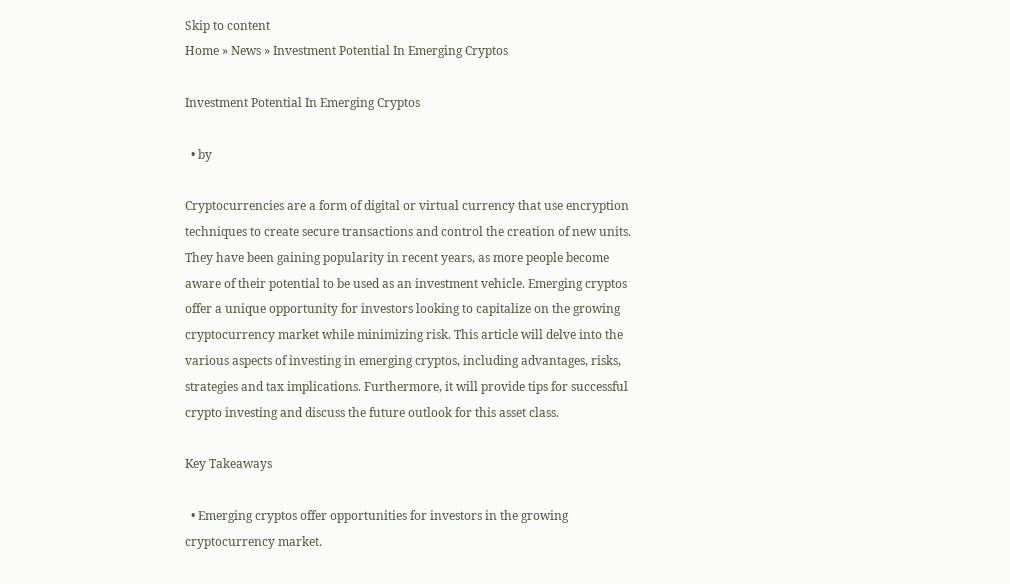Skip to content
Home » News » Investment Potential In Emerging Cryptos

Investment Potential In Emerging Cryptos

  • by

Cryptocurrencies are a form of digital or virtual currency that use encryption techniques to create secure transactions and control the creation of new units. They have been gaining popularity in recent years, as more people become aware of their potential to be used as an investment vehicle. Emerging cryptos offer a unique opportunity for investors looking to capitalize on the growing cryptocurrency market while minimizing risk. This article will delve into the various aspects of investing in emerging cryptos, including advantages, risks, strategies and tax implications. Furthermore, it will provide tips for successful crypto investing and discuss the future outlook for this asset class.

Key Takeaways

  • Emerging cryptos offer opportunities for investors in the growing cryptocurrency market.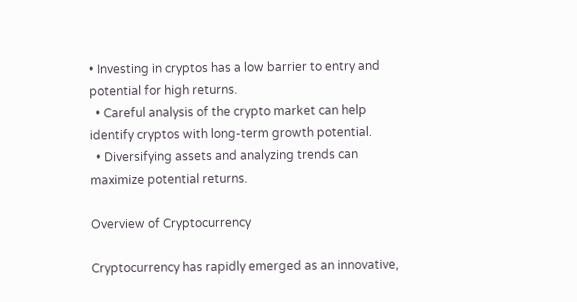• Investing in cryptos has a low barrier to entry and potential for high returns.
  • Careful analysis of the crypto market can help identify cryptos with long-term growth potential.
  • Diversifying assets and analyzing trends can maximize potential returns.

Overview of Cryptocurrency

Cryptocurrency has rapidly emerged as an innovative,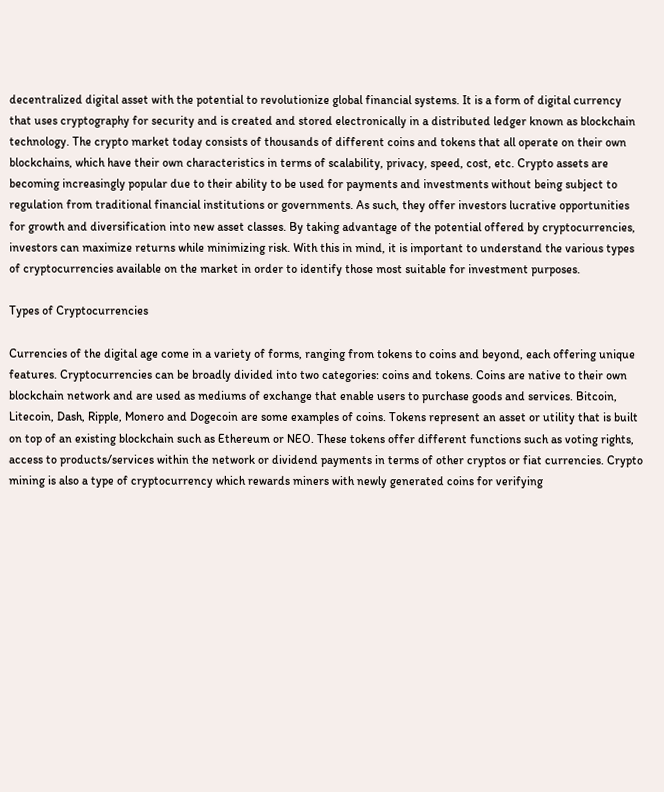decentralized digital asset with the potential to revolutionize global financial systems. It is a form of digital currency that uses cryptography for security and is created and stored electronically in a distributed ledger known as blockchain technology. The crypto market today consists of thousands of different coins and tokens that all operate on their own blockchains, which have their own characteristics in terms of scalability, privacy, speed, cost, etc. Crypto assets are becoming increasingly popular due to their ability to be used for payments and investments without being subject to regulation from traditional financial institutions or governments. As such, they offer investors lucrative opportunities for growth and diversification into new asset classes. By taking advantage of the potential offered by cryptocurrencies, investors can maximize returns while minimizing risk. With this in mind, it is important to understand the various types of cryptocurrencies available on the market in order to identify those most suitable for investment purposes.

Types of Cryptocurrencies

Currencies of the digital age come in a variety of forms, ranging from tokens to coins and beyond, each offering unique features. Cryptocurrencies can be broadly divided into two categories: coins and tokens. Coins are native to their own blockchain network and are used as mediums of exchange that enable users to purchase goods and services. Bitcoin, Litecoin, Dash, Ripple, Monero and Dogecoin are some examples of coins. Tokens represent an asset or utility that is built on top of an existing blockchain such as Ethereum or NEO. These tokens offer different functions such as voting rights, access to products/services within the network or dividend payments in terms of other cryptos or fiat currencies. Crypto mining is also a type of cryptocurrency which rewards miners with newly generated coins for verifying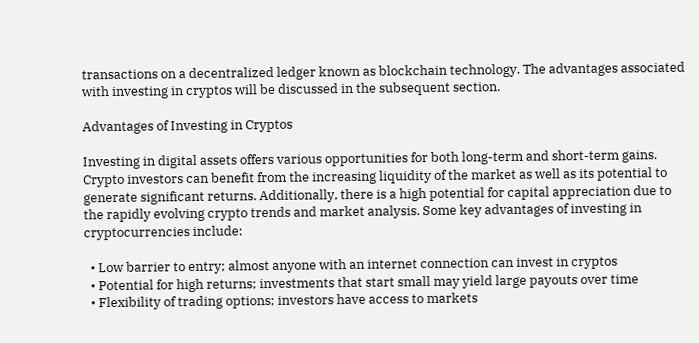transactions on a decentralized ledger known as blockchain technology. The advantages associated with investing in cryptos will be discussed in the subsequent section.

Advantages of Investing in Cryptos

Investing in digital assets offers various opportunities for both long-term and short-term gains. Crypto investors can benefit from the increasing liquidity of the market as well as its potential to generate significant returns. Additionally, there is a high potential for capital appreciation due to the rapidly evolving crypto trends and market analysis. Some key advantages of investing in cryptocurrencies include:

  • Low barrier to entry; almost anyone with an internet connection can invest in cryptos
  • Potential for high returns; investments that start small may yield large payouts over time
  • Flexibility of trading options; investors have access to markets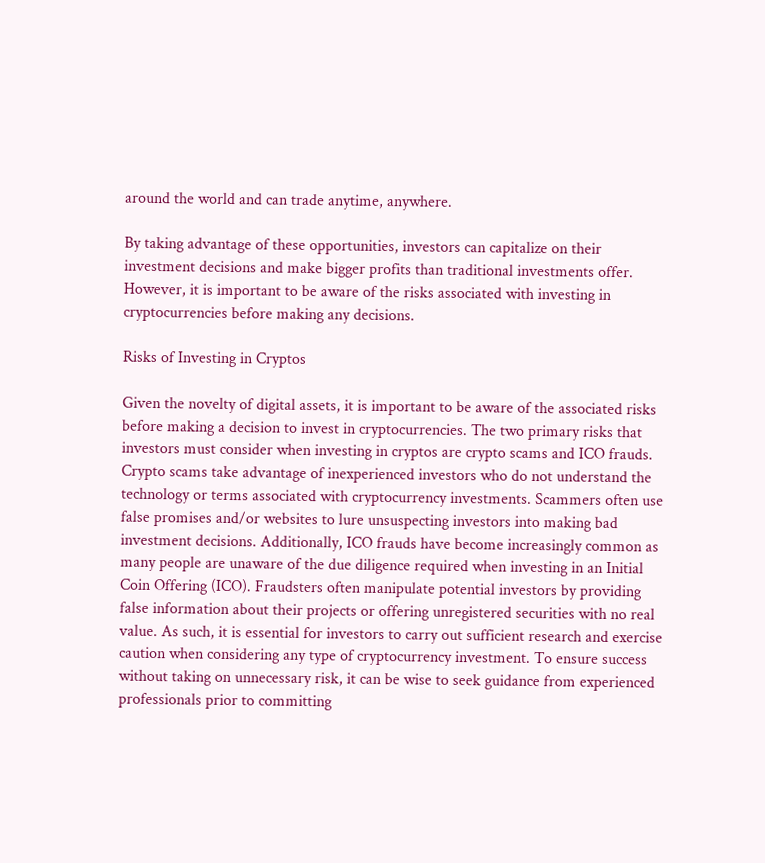around the world and can trade anytime, anywhere.

By taking advantage of these opportunities, investors can capitalize on their investment decisions and make bigger profits than traditional investments offer. However, it is important to be aware of the risks associated with investing in cryptocurrencies before making any decisions.

Risks of Investing in Cryptos

Given the novelty of digital assets, it is important to be aware of the associated risks before making a decision to invest in cryptocurrencies. The two primary risks that investors must consider when investing in cryptos are crypto scams and ICO frauds. Crypto scams take advantage of inexperienced investors who do not understand the technology or terms associated with cryptocurrency investments. Scammers often use false promises and/or websites to lure unsuspecting investors into making bad investment decisions. Additionally, ICO frauds have become increasingly common as many people are unaware of the due diligence required when investing in an Initial Coin Offering (ICO). Fraudsters often manipulate potential investors by providing false information about their projects or offering unregistered securities with no real value. As such, it is essential for investors to carry out sufficient research and exercise caution when considering any type of cryptocurrency investment. To ensure success without taking on unnecessary risk, it can be wise to seek guidance from experienced professionals prior to committing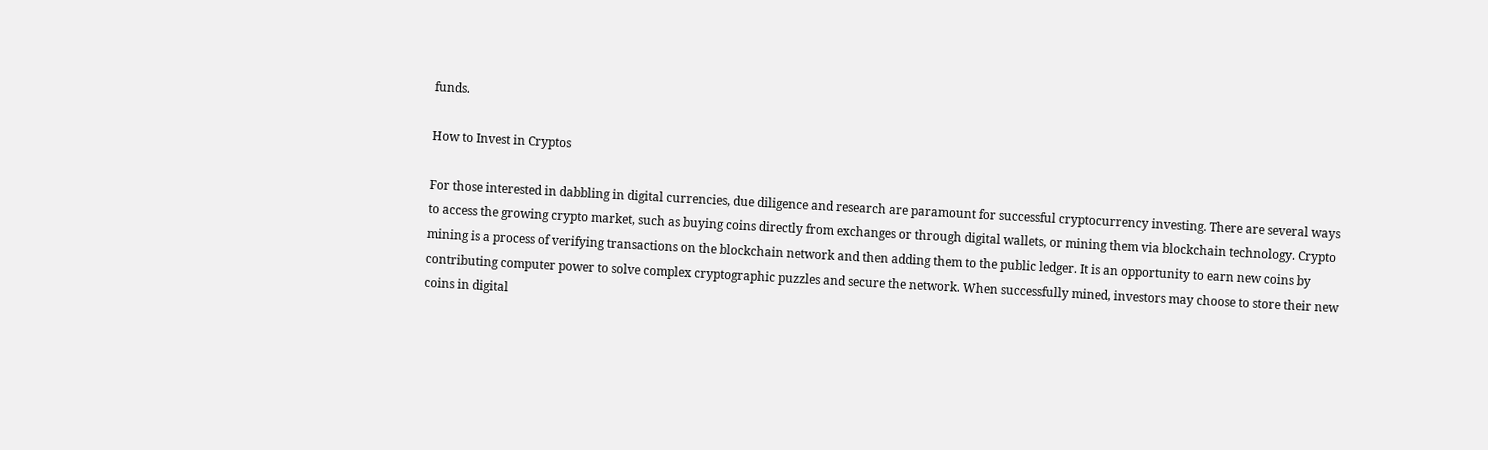funds.

How to Invest in Cryptos

For those interested in dabbling in digital currencies, due diligence and research are paramount for successful cryptocurrency investing. There are several ways to access the growing crypto market, such as buying coins directly from exchanges or through digital wallets, or mining them via blockchain technology. Crypto mining is a process of verifying transactions on the blockchain network and then adding them to the public ledger. It is an opportunity to earn new coins by contributing computer power to solve complex cryptographic puzzles and secure the network. When successfully mined, investors may choose to store their new coins in digital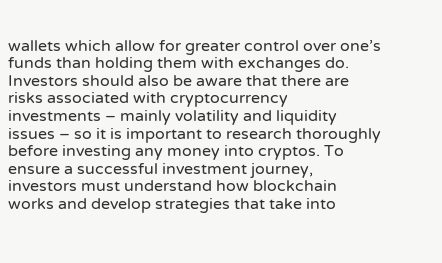wallets which allow for greater control over one’s funds than holding them with exchanges do. Investors should also be aware that there are risks associated with cryptocurrency investments – mainly volatility and liquidity issues – so it is important to research thoroughly before investing any money into cryptos. To ensure a successful investment journey, investors must understand how blockchain works and develop strategies that take into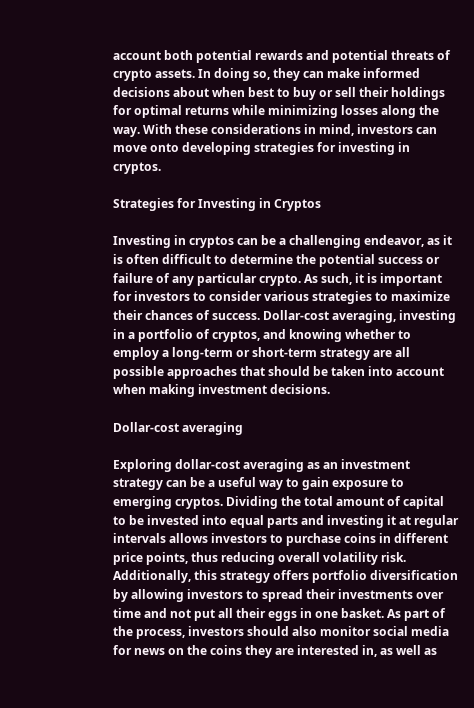account both potential rewards and potential threats of crypto assets. In doing so, they can make informed decisions about when best to buy or sell their holdings for optimal returns while minimizing losses along the way. With these considerations in mind, investors can move onto developing strategies for investing in cryptos.

Strategies for Investing in Cryptos

Investing in cryptos can be a challenging endeavor, as it is often difficult to determine the potential success or failure of any particular crypto. As such, it is important for investors to consider various strategies to maximize their chances of success. Dollar-cost averaging, investing in a portfolio of cryptos, and knowing whether to employ a long-term or short-term strategy are all possible approaches that should be taken into account when making investment decisions.

Dollar-cost averaging

Exploring dollar-cost averaging as an investment strategy can be a useful way to gain exposure to emerging cryptos. Dividing the total amount of capital to be invested into equal parts and investing it at regular intervals allows investors to purchase coins in different price points, thus reducing overall volatility risk. Additionally, this strategy offers portfolio diversification by allowing investors to spread their investments over time and not put all their eggs in one basket. As part of the process, investors should also monitor social media for news on the coins they are interested in, as well as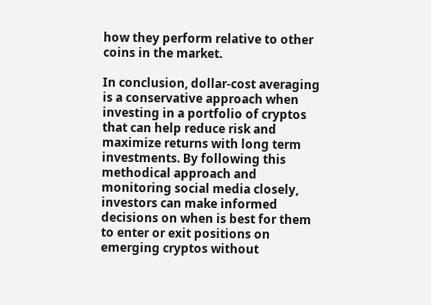how they perform relative to other coins in the market.

In conclusion, dollar-cost averaging is a conservative approach when investing in a portfolio of cryptos that can help reduce risk and maximize returns with long term investments. By following this methodical approach and monitoring social media closely, investors can make informed decisions on when is best for them to enter or exit positions on emerging cryptos without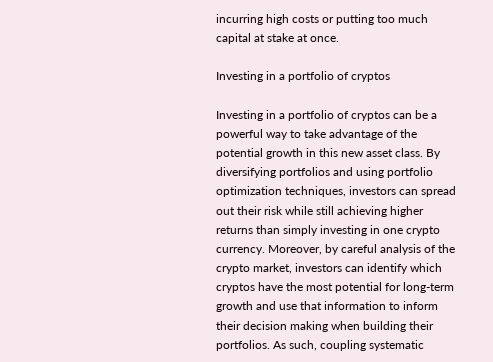incurring high costs or putting too much capital at stake at once.

Investing in a portfolio of cryptos

Investing in a portfolio of cryptos can be a powerful way to take advantage of the potential growth in this new asset class. By diversifying portfolios and using portfolio optimization techniques, investors can spread out their risk while still achieving higher returns than simply investing in one crypto currency. Moreover, by careful analysis of the crypto market, investors can identify which cryptos have the most potential for long-term growth and use that information to inform their decision making when building their portfolios. As such, coupling systematic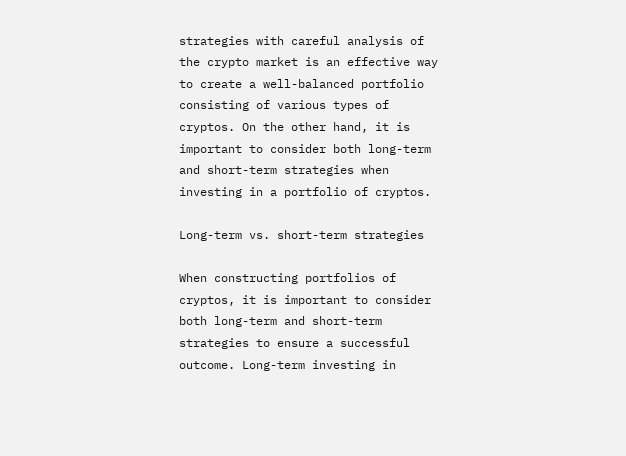strategies with careful analysis of the crypto market is an effective way to create a well-balanced portfolio consisting of various types of cryptos. On the other hand, it is important to consider both long-term and short-term strategies when investing in a portfolio of cryptos.

Long-term vs. short-term strategies

When constructing portfolios of cryptos, it is important to consider both long-term and short-term strategies to ensure a successful outcome. Long-term investing in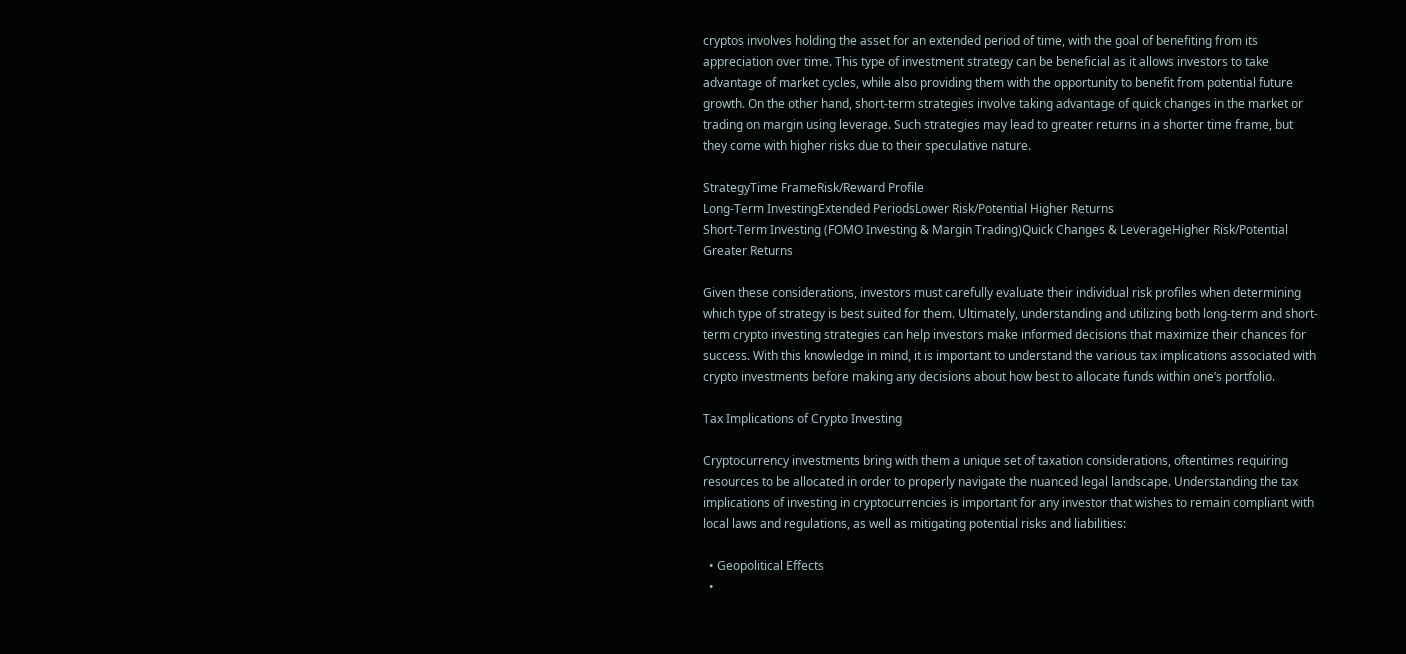cryptos involves holding the asset for an extended period of time, with the goal of benefiting from its appreciation over time. This type of investment strategy can be beneficial as it allows investors to take advantage of market cycles, while also providing them with the opportunity to benefit from potential future growth. On the other hand, short-term strategies involve taking advantage of quick changes in the market or trading on margin using leverage. Such strategies may lead to greater returns in a shorter time frame, but they come with higher risks due to their speculative nature.

StrategyTime FrameRisk/Reward Profile
Long-Term InvestingExtended PeriodsLower Risk/Potential Higher Returns
Short-Term Investing (FOMO Investing & Margin Trading)Quick Changes & LeverageHigher Risk/Potential Greater Returns

Given these considerations, investors must carefully evaluate their individual risk profiles when determining which type of strategy is best suited for them. Ultimately, understanding and utilizing both long-term and short-term crypto investing strategies can help investors make informed decisions that maximize their chances for success. With this knowledge in mind, it is important to understand the various tax implications associated with crypto investments before making any decisions about how best to allocate funds within one’s portfolio.

Tax Implications of Crypto Investing

Cryptocurrency investments bring with them a unique set of taxation considerations, oftentimes requiring resources to be allocated in order to properly navigate the nuanced legal landscape. Understanding the tax implications of investing in cryptocurrencies is important for any investor that wishes to remain compliant with local laws and regulations, as well as mitigating potential risks and liabilities:

  • Geopolitical Effects
  •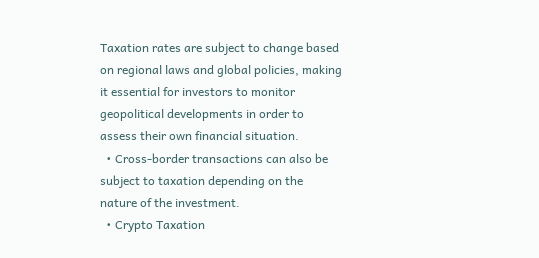Taxation rates are subject to change based on regional laws and global policies, making it essential for investors to monitor geopolitical developments in order to assess their own financial situation.
  • Cross-border transactions can also be subject to taxation depending on the nature of the investment.
  • Crypto Taxation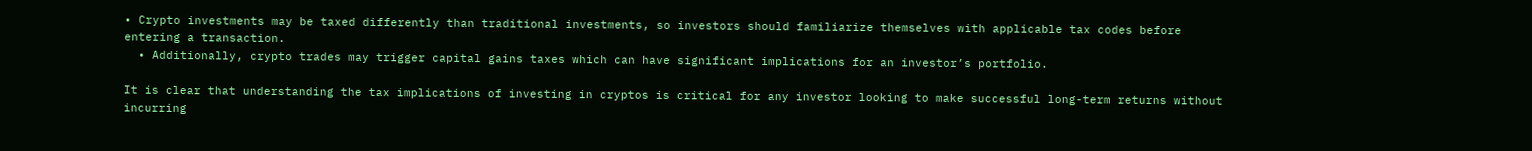• Crypto investments may be taxed differently than traditional investments, so investors should familiarize themselves with applicable tax codes before entering a transaction.
  • Additionally, crypto trades may trigger capital gains taxes which can have significant implications for an investor’s portfolio.

It is clear that understanding the tax implications of investing in cryptos is critical for any investor looking to make successful long-term returns without incurring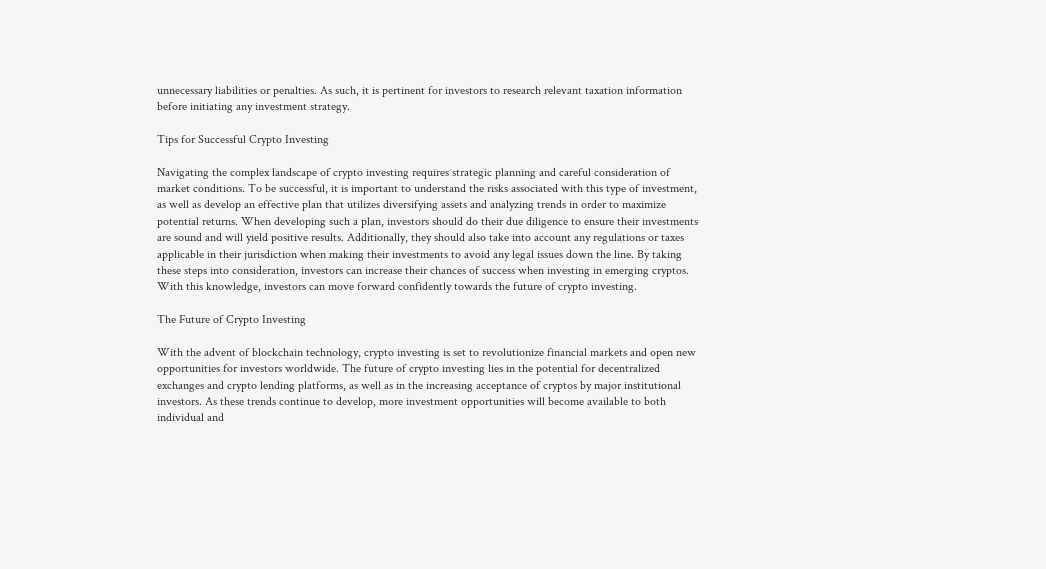unnecessary liabilities or penalties. As such, it is pertinent for investors to research relevant taxation information before initiating any investment strategy.

Tips for Successful Crypto Investing

Navigating the complex landscape of crypto investing requires strategic planning and careful consideration of market conditions. To be successful, it is important to understand the risks associated with this type of investment, as well as develop an effective plan that utilizes diversifying assets and analyzing trends in order to maximize potential returns. When developing such a plan, investors should do their due diligence to ensure their investments are sound and will yield positive results. Additionally, they should also take into account any regulations or taxes applicable in their jurisdiction when making their investments to avoid any legal issues down the line. By taking these steps into consideration, investors can increase their chances of success when investing in emerging cryptos. With this knowledge, investors can move forward confidently towards the future of crypto investing.

The Future of Crypto Investing

With the advent of blockchain technology, crypto investing is set to revolutionize financial markets and open new opportunities for investors worldwide. The future of crypto investing lies in the potential for decentralized exchanges and crypto lending platforms, as well as in the increasing acceptance of cryptos by major institutional investors. As these trends continue to develop, more investment opportunities will become available to both individual and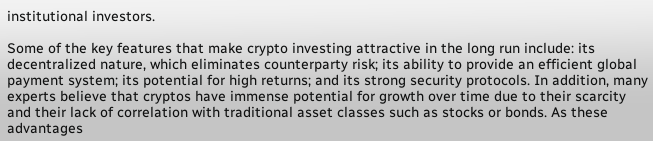institutional investors.

Some of the key features that make crypto investing attractive in the long run include: its decentralized nature, which eliminates counterparty risk; its ability to provide an efficient global payment system; its potential for high returns; and its strong security protocols. In addition, many experts believe that cryptos have immense potential for growth over time due to their scarcity and their lack of correlation with traditional asset classes such as stocks or bonds. As these advantages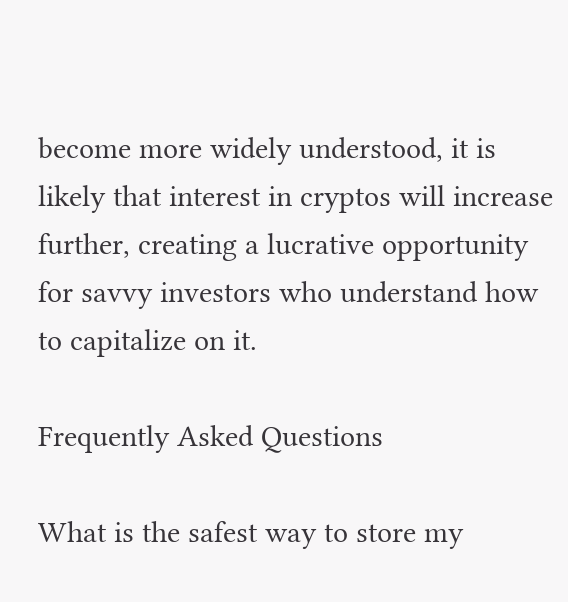become more widely understood, it is likely that interest in cryptos will increase further, creating a lucrative opportunity for savvy investors who understand how to capitalize on it.

Frequently Asked Questions

What is the safest way to store my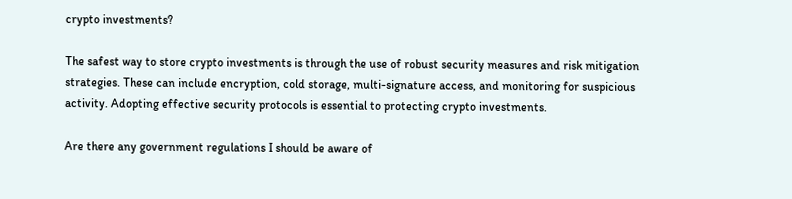crypto investments?

The safest way to store crypto investments is through the use of robust security measures and risk mitigation strategies. These can include encryption, cold storage, multi-signature access, and monitoring for suspicious activity. Adopting effective security protocols is essential to protecting crypto investments.

Are there any government regulations I should be aware of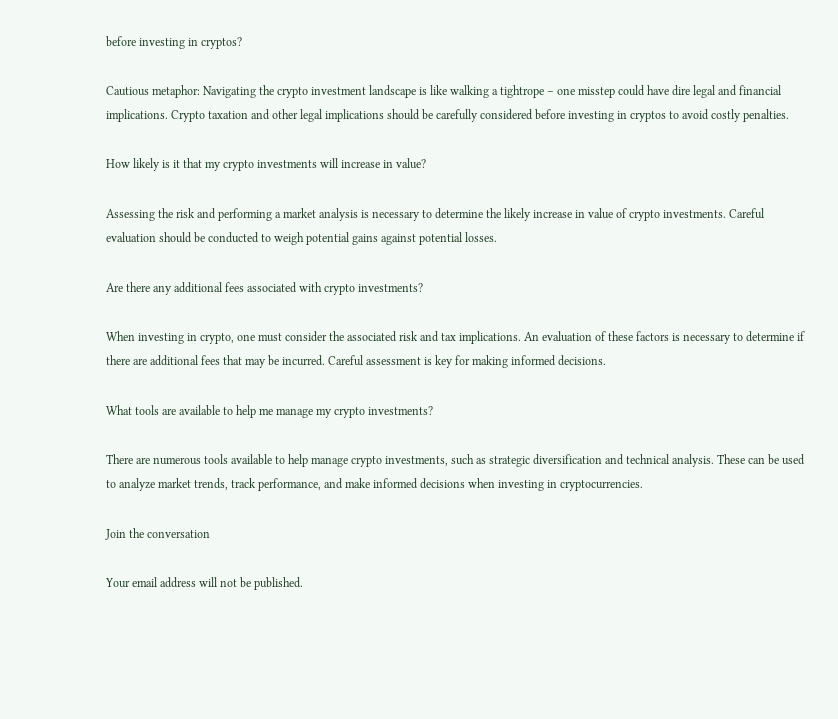before investing in cryptos?

Cautious metaphor: Navigating the crypto investment landscape is like walking a tightrope – one misstep could have dire legal and financial implications. Crypto taxation and other legal implications should be carefully considered before investing in cryptos to avoid costly penalties.

How likely is it that my crypto investments will increase in value?

Assessing the risk and performing a market analysis is necessary to determine the likely increase in value of crypto investments. Careful evaluation should be conducted to weigh potential gains against potential losses.

Are there any additional fees associated with crypto investments?

When investing in crypto, one must consider the associated risk and tax implications. An evaluation of these factors is necessary to determine if there are additional fees that may be incurred. Careful assessment is key for making informed decisions.

What tools are available to help me manage my crypto investments?

There are numerous tools available to help manage crypto investments, such as strategic diversification and technical analysis. These can be used to analyze market trends, track performance, and make informed decisions when investing in cryptocurrencies.

Join the conversation

Your email address will not be published.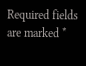Required fields are marked *